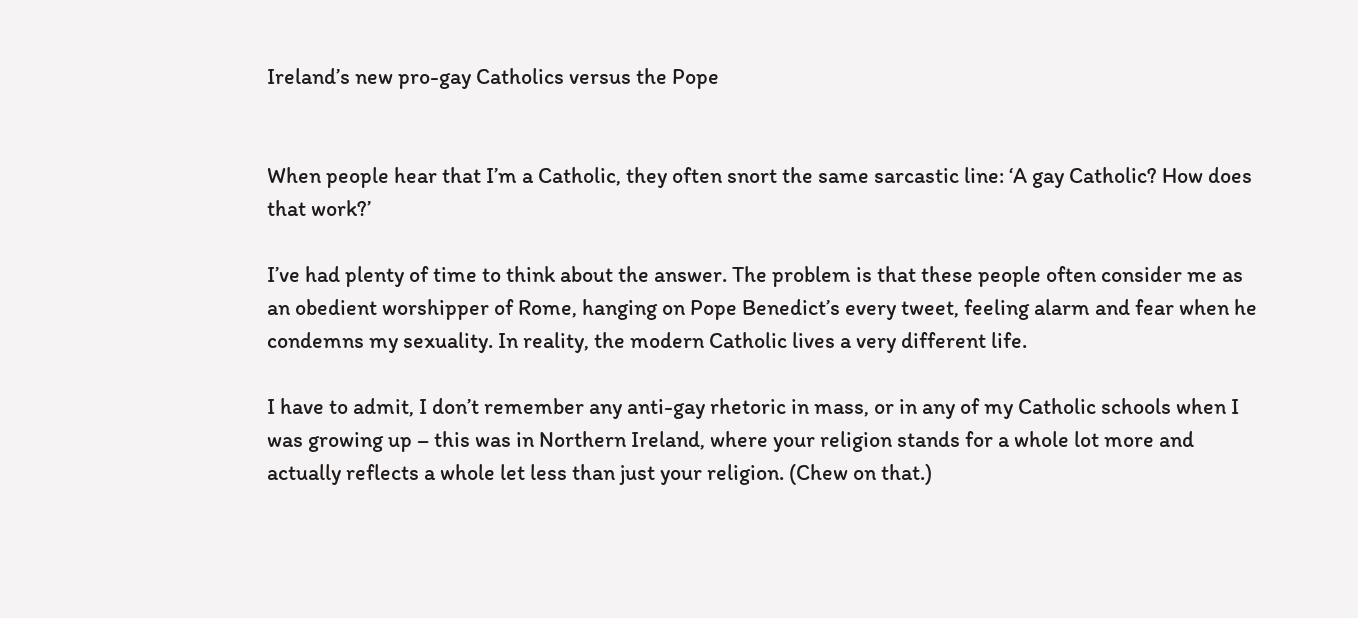Ireland’s new pro-gay Catholics versus the Pope


When people hear that I’m a Catholic, they often snort the same sarcastic line: ‘A gay Catholic? How does that work?’

I’ve had plenty of time to think about the answer. The problem is that these people often consider me as an obedient worshipper of Rome, hanging on Pope Benedict’s every tweet, feeling alarm and fear when he condemns my sexuality. In reality, the modern Catholic lives a very different life.

I have to admit, I don’t remember any anti-gay rhetoric in mass, or in any of my Catholic schools when I was growing up – this was in Northern Ireland, where your religion stands for a whole lot more and actually reflects a whole let less than just your religion. (Chew on that.)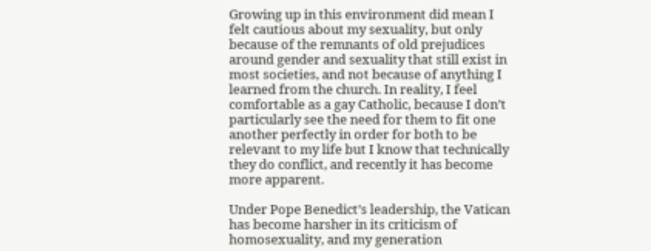Growing up in this environment did mean I felt cautious about my sexuality, but only because of the remnants of old prejudices around gender and sexuality that still exist in most societies, and not because of anything I learned from the church. In reality, I feel comfortable as a gay Catholic, because I don’t particularly see the need for them to fit one another perfectly in order for both to be relevant to my life but I know that technically they do conflict, and recently it has become more apparent.

Under Pope Benedict’s leadership, the Vatican has become harsher in its criticism of homosexuality, and my generation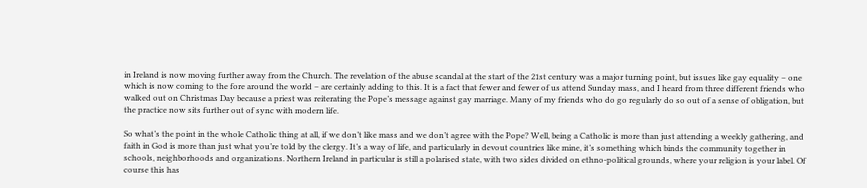in Ireland is now moving further away from the Church. The revelation of the abuse scandal at the start of the 21st century was a major turning point, but issues like gay equality – one which is now coming to the fore around the world – are certainly adding to this. It is a fact that fewer and fewer of us attend Sunday mass, and I heard from three different friends who walked out on Christmas Day because a priest was reiterating the Pope’s message against gay marriage. Many of my friends who do go regularly do so out of a sense of obligation, but the practice now sits further out of sync with modern life.

So what’s the point in the whole Catholic thing at all, if we don’t like mass and we don’t agree with the Pope? Well, being a Catholic is more than just attending a weekly gathering, and faith in God is more than just what you’re told by the clergy. It’s a way of life, and particularly in devout countries like mine, it’s something which binds the community together in schools, neighborhoods and organizations. Northern Ireland in particular is still a polarised state, with two sides divided on ethno-political grounds, where your religion is your label. Of course this has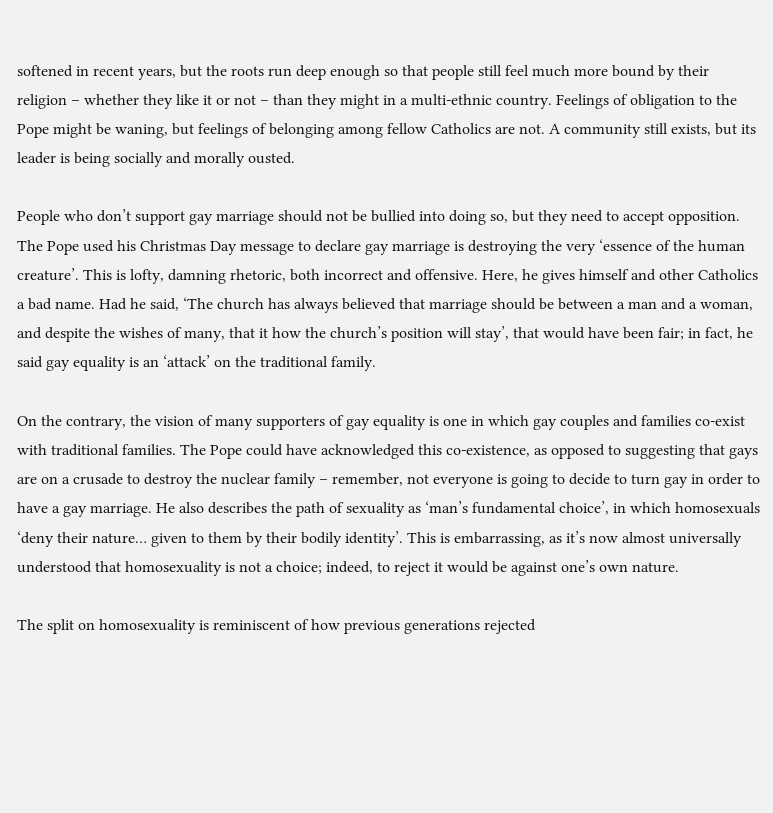softened in recent years, but the roots run deep enough so that people still feel much more bound by their religion – whether they like it or not – than they might in a multi-ethnic country. Feelings of obligation to the Pope might be waning, but feelings of belonging among fellow Catholics are not. A community still exists, but its leader is being socially and morally ousted.

People who don’t support gay marriage should not be bullied into doing so, but they need to accept opposition. The Pope used his Christmas Day message to declare gay marriage is destroying the very ‘essence of the human creature’. This is lofty, damning rhetoric, both incorrect and offensive. Here, he gives himself and other Catholics a bad name. Had he said, ‘The church has always believed that marriage should be between a man and a woman, and despite the wishes of many, that it how the church’s position will stay’, that would have been fair; in fact, he said gay equality is an ‘attack’ on the traditional family.

On the contrary, the vision of many supporters of gay equality is one in which gay couples and families co-exist with traditional families. The Pope could have acknowledged this co-existence, as opposed to suggesting that gays are on a crusade to destroy the nuclear family – remember, not everyone is going to decide to turn gay in order to have a gay marriage. He also describes the path of sexuality as ‘man’s fundamental choice’, in which homosexuals ‘deny their nature… given to them by their bodily identity’. This is embarrassing, as it’s now almost universally understood that homosexuality is not a choice; indeed, to reject it would be against one’s own nature.

The split on homosexuality is reminiscent of how previous generations rejected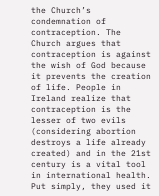the Church’s condemnation of contraception. The Church argues that contraception is against the wish of God because it prevents the creation of life. People in Ireland realize that contraception is the lesser of two evils (considering abortion destroys a life already created) and in the 21st century is a vital tool in international health. Put simply, they used it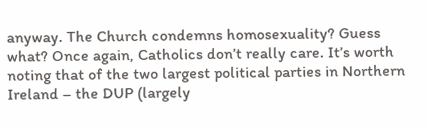anyway. The Church condemns homosexuality? Guess what? Once again, Catholics don’t really care. It’s worth noting that of the two largest political parties in Northern Ireland – the DUP (largely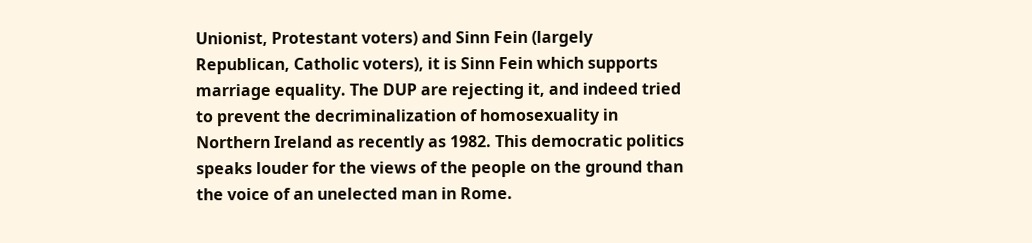Unionist, Protestant voters) and Sinn Fein (largely Republican, Catholic voters), it is Sinn Fein which supports marriage equality. The DUP are rejecting it, and indeed tried to prevent the decriminalization of homosexuality in Northern Ireland as recently as 1982. This democratic politics speaks louder for the views of the people on the ground than the voice of an unelected man in Rome.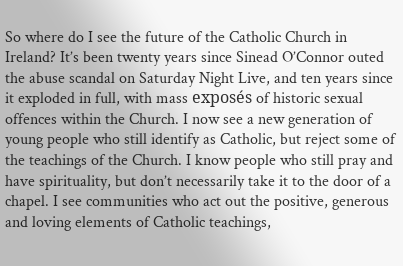So where do I see the future of the Catholic Church in Ireland? It’s been twenty years since Sinead O’Connor outed the abuse scandal on Saturday Night Live, and ten years since it exploded in full, with mass exposés of historic sexual offences within the Church. I now see a new generation of young people who still identify as Catholic, but reject some of the teachings of the Church. I know people who still pray and have spirituality, but don’t necessarily take it to the door of a chapel. I see communities who act out the positive, generous and loving elements of Catholic teachings,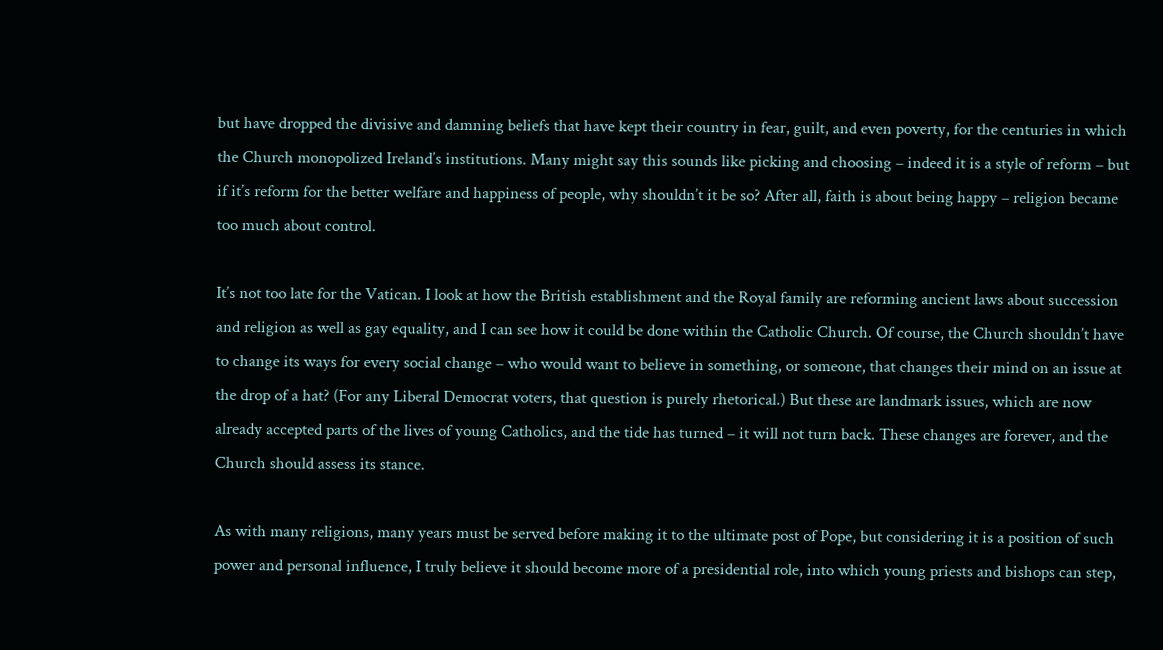but have dropped the divisive and damning beliefs that have kept their country in fear, guilt, and even poverty, for the centuries in which the Church monopolized Ireland’s institutions. Many might say this sounds like picking and choosing – indeed it is a style of reform – but if it’s reform for the better welfare and happiness of people, why shouldn’t it be so? After all, faith is about being happy – religion became too much about control.

It’s not too late for the Vatican. I look at how the British establishment and the Royal family are reforming ancient laws about succession and religion as well as gay equality, and I can see how it could be done within the Catholic Church. Of course, the Church shouldn’t have to change its ways for every social change – who would want to believe in something, or someone, that changes their mind on an issue at the drop of a hat? (For any Liberal Democrat voters, that question is purely rhetorical.) But these are landmark issues, which are now already accepted parts of the lives of young Catholics, and the tide has turned – it will not turn back. These changes are forever, and the Church should assess its stance.

As with many religions, many years must be served before making it to the ultimate post of Pope, but considering it is a position of such power and personal influence, I truly believe it should become more of a presidential role, into which young priests and bishops can step,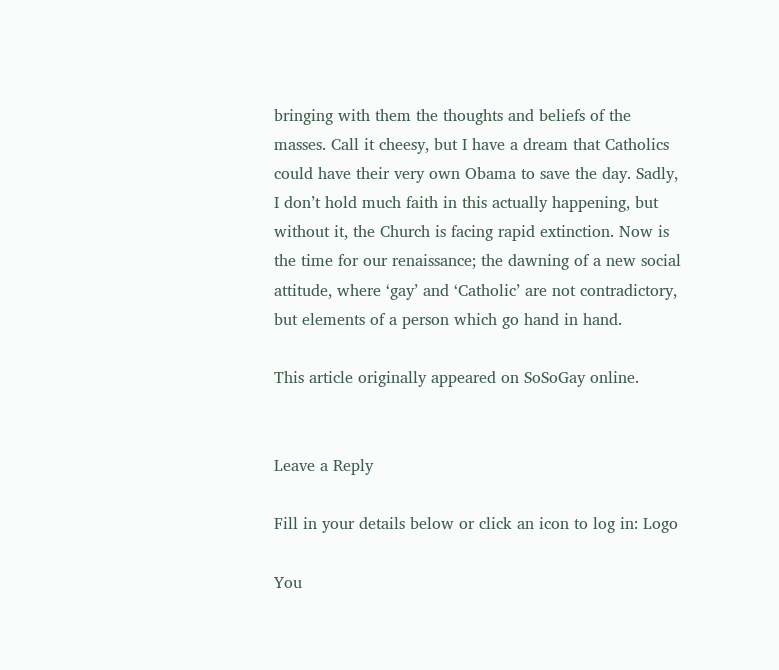bringing with them the thoughts and beliefs of the masses. Call it cheesy, but I have a dream that Catholics could have their very own Obama to save the day. Sadly, I don’t hold much faith in this actually happening, but without it, the Church is facing rapid extinction. Now is the time for our renaissance; the dawning of a new social attitude, where ‘gay’ and ‘Catholic’ are not contradictory, but elements of a person which go hand in hand.

This article originally appeared on SoSoGay online.


Leave a Reply

Fill in your details below or click an icon to log in: Logo

You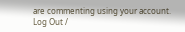are commenting using your account. Log Out /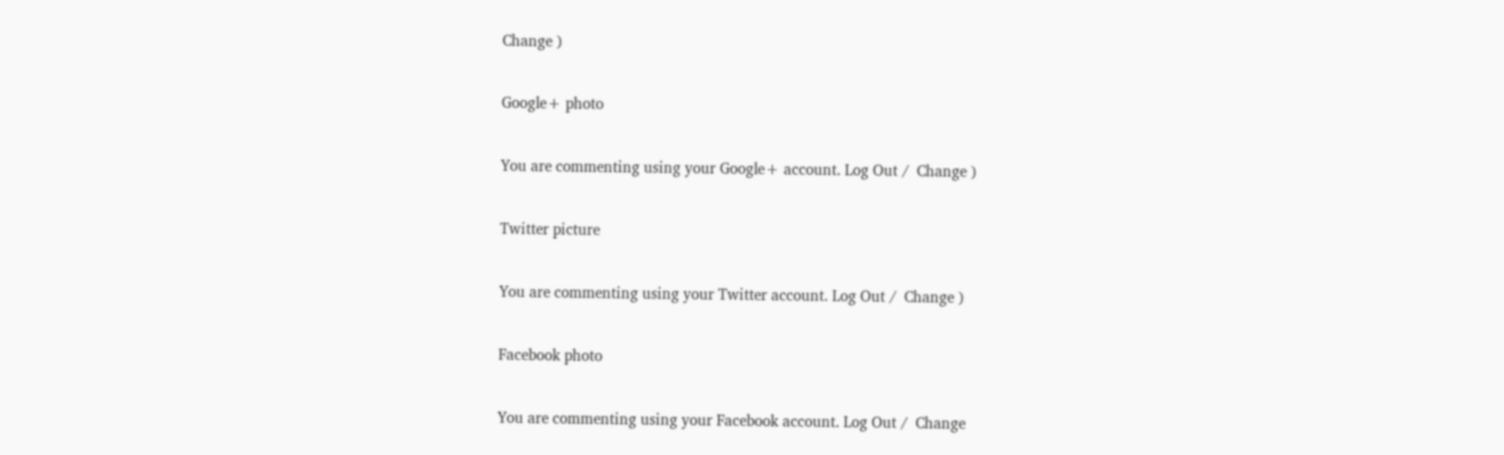Change )

Google+ photo

You are commenting using your Google+ account. Log Out /  Change )

Twitter picture

You are commenting using your Twitter account. Log Out /  Change )

Facebook photo

You are commenting using your Facebook account. Log Out /  Change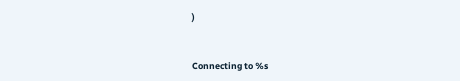)


Connecting to %s